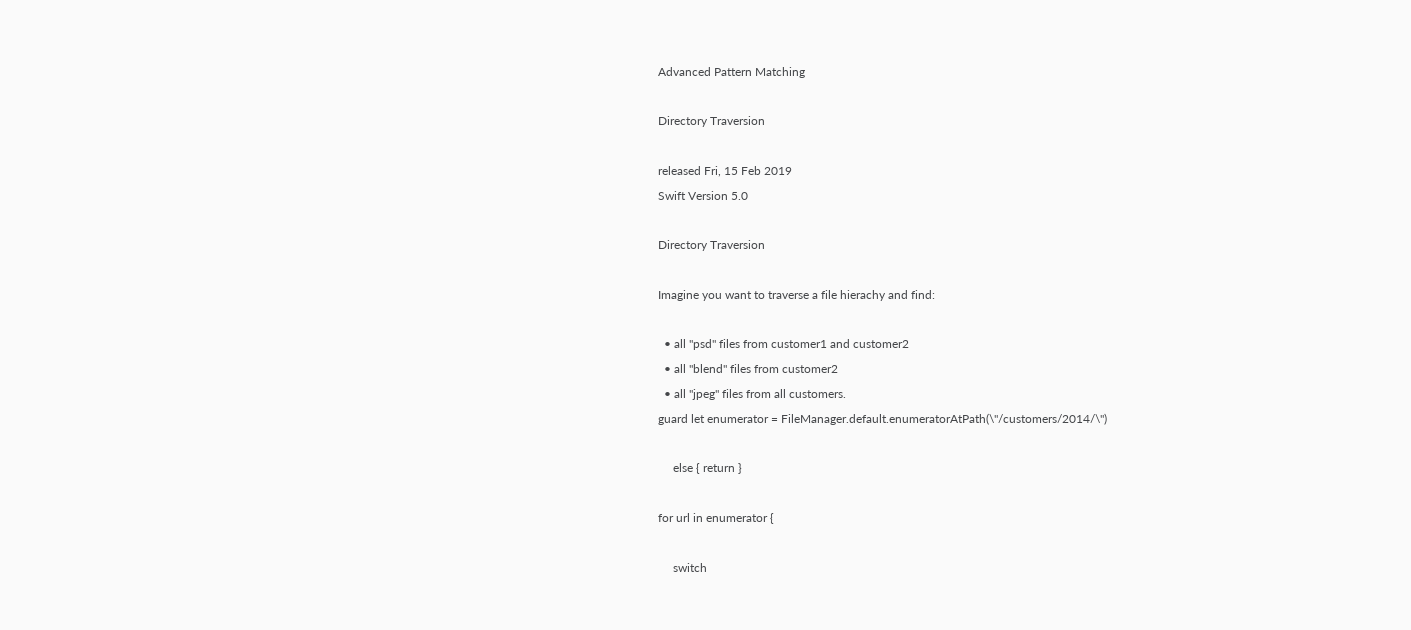Advanced Pattern Matching

Directory Traversion

released Fri, 15 Feb 2019
Swift Version 5.0

Directory Traversion

Imagine you want to traverse a file hierachy and find:

  • all "psd" files from customer1 and customer2
  • all "blend" files from customer2
  • all "jpeg" files from all customers.
guard let enumerator = FileManager.default.enumeratorAtPath(\"/customers/2014/\")

     else { return }

for url in enumerator {

     switch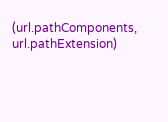(url.pathComponents, url.pathExtension)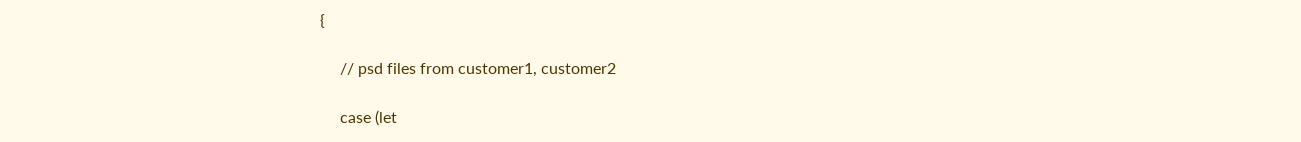{

     // psd files from customer1, customer2

     case (let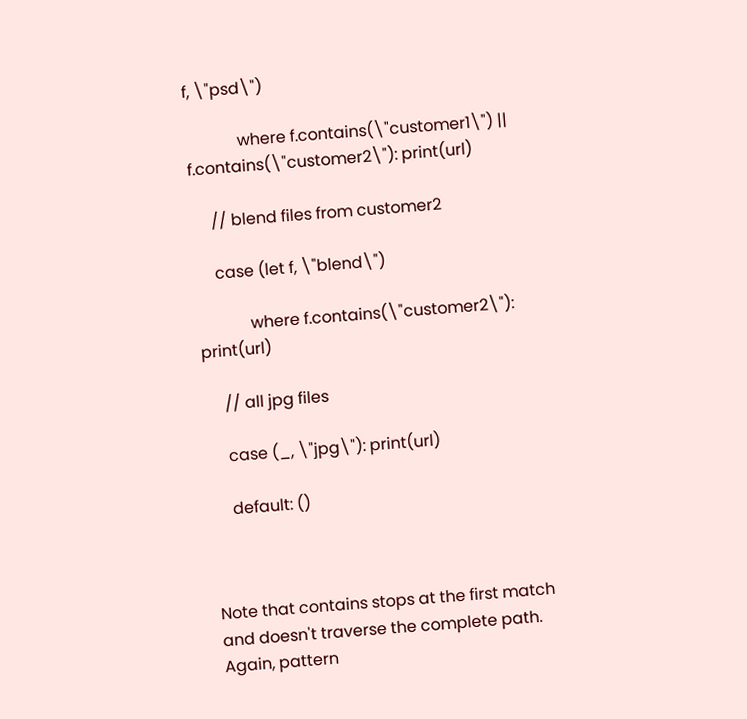f, \"psd\")

             where f.contains(\"customer1\") || f.contains(\"customer2\"): print(url)

     // blend files from customer2

     case (let f, \"blend\")

             where f.contains(\"customer2\"): print(url)

     // all jpg files

     case (_, \"jpg\"): print(url)

     default: ()



Note that contains stops at the first match and doesn't traverse the complete path. Again, pattern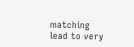matching lead to very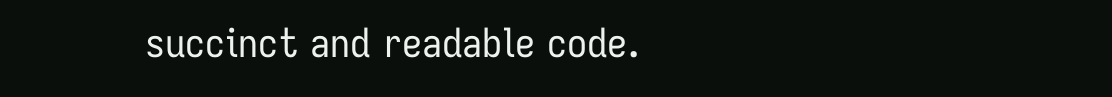succinct and readable code.